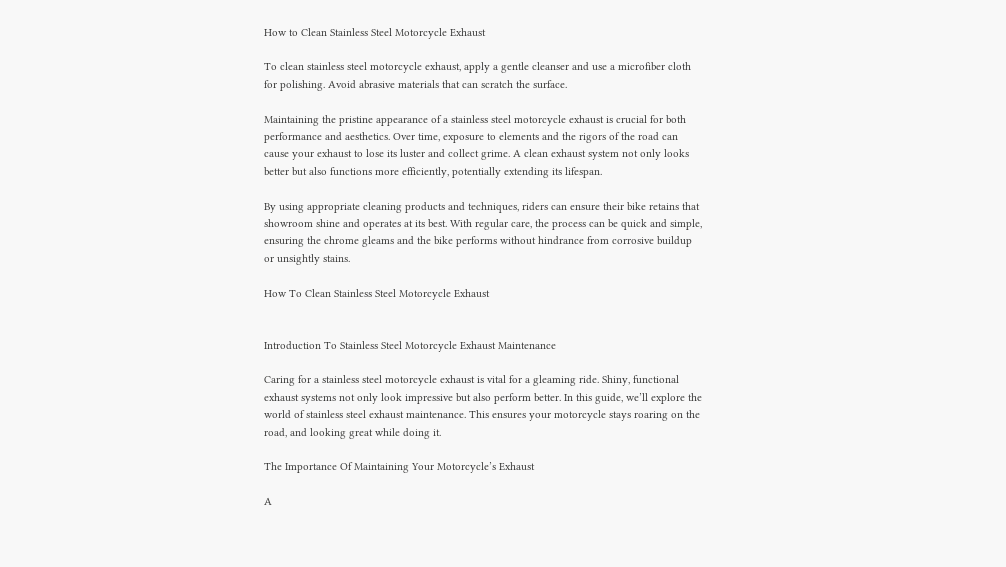How to Clean Stainless Steel Motorcycle Exhaust

To clean stainless steel motorcycle exhaust, apply a gentle cleanser and use a microfiber cloth for polishing. Avoid abrasive materials that can scratch the surface.

Maintaining the pristine appearance of a stainless steel motorcycle exhaust is crucial for both performance and aesthetics. Over time, exposure to elements and the rigors of the road can cause your exhaust to lose its luster and collect grime. A clean exhaust system not only looks better but also functions more efficiently, potentially extending its lifespan.

By using appropriate cleaning products and techniques, riders can ensure their bike retains that showroom shine and operates at its best. With regular care, the process can be quick and simple, ensuring the chrome gleams and the bike performs without hindrance from corrosive buildup or unsightly stains.

How To Clean Stainless Steel Motorcycle Exhaust


Introduction To Stainless Steel Motorcycle Exhaust Maintenance

Caring for a stainless steel motorcycle exhaust is vital for a gleaming ride. Shiny, functional exhaust systems not only look impressive but also perform better. In this guide, we’ll explore the world of stainless steel exhaust maintenance. This ensures your motorcycle stays roaring on the road, and looking great while doing it.

The Importance Of Maintaining Your Motorcycle’s Exhaust

A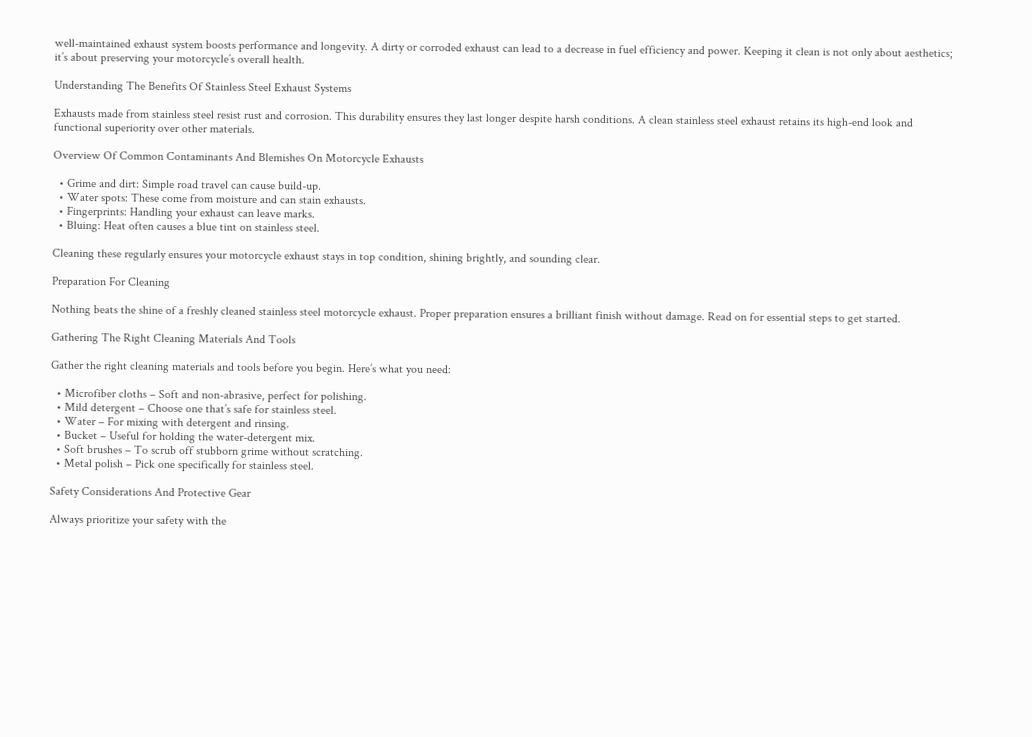well-maintained exhaust system boosts performance and longevity. A dirty or corroded exhaust can lead to a decrease in fuel efficiency and power. Keeping it clean is not only about aesthetics; it’s about preserving your motorcycle’s overall health.

Understanding The Benefits Of Stainless Steel Exhaust Systems

Exhausts made from stainless steel resist rust and corrosion. This durability ensures they last longer despite harsh conditions. A clean stainless steel exhaust retains its high-end look and functional superiority over other materials.

Overview Of Common Contaminants And Blemishes On Motorcycle Exhausts

  • Grime and dirt: Simple road travel can cause build-up.
  • Water spots: These come from moisture and can stain exhausts.
  • Fingerprints: Handling your exhaust can leave marks.
  • Bluing: Heat often causes a blue tint on stainless steel.

Cleaning these regularly ensures your motorcycle exhaust stays in top condition, shining brightly, and sounding clear.

Preparation For Cleaning

Nothing beats the shine of a freshly cleaned stainless steel motorcycle exhaust. Proper preparation ensures a brilliant finish without damage. Read on for essential steps to get started.

Gathering The Right Cleaning Materials And Tools

Gather the right cleaning materials and tools before you begin. Here’s what you need:

  • Microfiber cloths – Soft and non-abrasive, perfect for polishing.
  • Mild detergent – Choose one that’s safe for stainless steel.
  • Water – For mixing with detergent and rinsing.
  • Bucket – Useful for holding the water-detergent mix.
  • Soft brushes – To scrub off stubborn grime without scratching.
  • Metal polish – Pick one specifically for stainless steel.

Safety Considerations And Protective Gear

Always prioritize your safety with the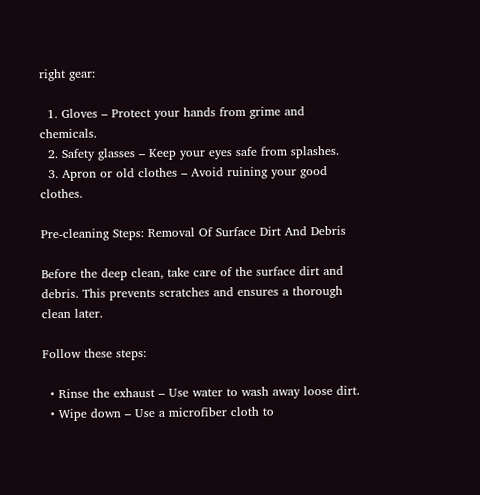right gear:

  1. Gloves – Protect your hands from grime and chemicals.
  2. Safety glasses – Keep your eyes safe from splashes.
  3. Apron or old clothes – Avoid ruining your good clothes.

Pre-cleaning Steps: Removal Of Surface Dirt And Debris

Before the deep clean, take care of the surface dirt and debris. This prevents scratches and ensures a thorough clean later.

Follow these steps:

  • Rinse the exhaust – Use water to wash away loose dirt.
  • Wipe down – Use a microfiber cloth to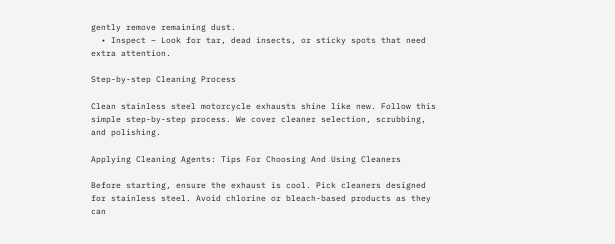gently remove remaining dust.
  • Inspect – Look for tar, dead insects, or sticky spots that need extra attention.

Step-by-step Cleaning Process

Clean stainless steel motorcycle exhausts shine like new. Follow this simple step-by-step process. We cover cleaner selection, scrubbing, and polishing.

Applying Cleaning Agents: Tips For Choosing And Using Cleaners

Before starting, ensure the exhaust is cool. Pick cleaners designed for stainless steel. Avoid chlorine or bleach-based products as they can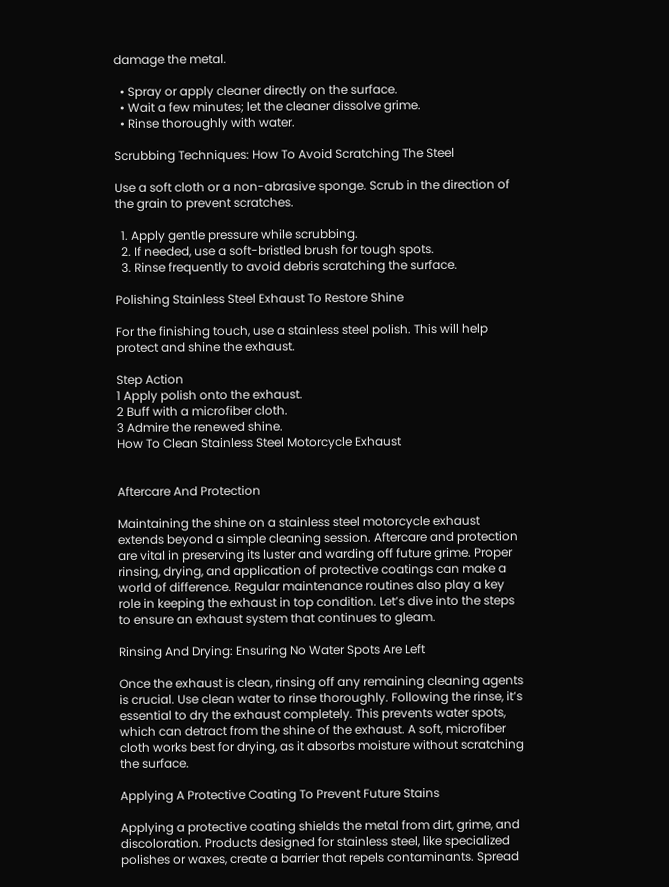damage the metal.

  • Spray or apply cleaner directly on the surface.
  • Wait a few minutes; let the cleaner dissolve grime.
  • Rinse thoroughly with water.

Scrubbing Techniques: How To Avoid Scratching The Steel

Use a soft cloth or a non-abrasive sponge. Scrub in the direction of the grain to prevent scratches.

  1. Apply gentle pressure while scrubbing.
  2. If needed, use a soft-bristled brush for tough spots.
  3. Rinse frequently to avoid debris scratching the surface.

Polishing Stainless Steel Exhaust To Restore Shine

For the finishing touch, use a stainless steel polish. This will help protect and shine the exhaust.

Step Action
1 Apply polish onto the exhaust.
2 Buff with a microfiber cloth.
3 Admire the renewed shine.
How To Clean Stainless Steel Motorcycle Exhaust


Aftercare And Protection

Maintaining the shine on a stainless steel motorcycle exhaust extends beyond a simple cleaning session. Aftercare and protection are vital in preserving its luster and warding off future grime. Proper rinsing, drying, and application of protective coatings can make a world of difference. Regular maintenance routines also play a key role in keeping the exhaust in top condition. Let’s dive into the steps to ensure an exhaust system that continues to gleam.

Rinsing And Drying: Ensuring No Water Spots Are Left

Once the exhaust is clean, rinsing off any remaining cleaning agents is crucial. Use clean water to rinse thoroughly. Following the rinse, it’s essential to dry the exhaust completely. This prevents water spots, which can detract from the shine of the exhaust. A soft, microfiber cloth works best for drying, as it absorbs moisture without scratching the surface.

Applying A Protective Coating To Prevent Future Stains

Applying a protective coating shields the metal from dirt, grime, and discoloration. Products designed for stainless steel, like specialized polishes or waxes, create a barrier that repels contaminants. Spread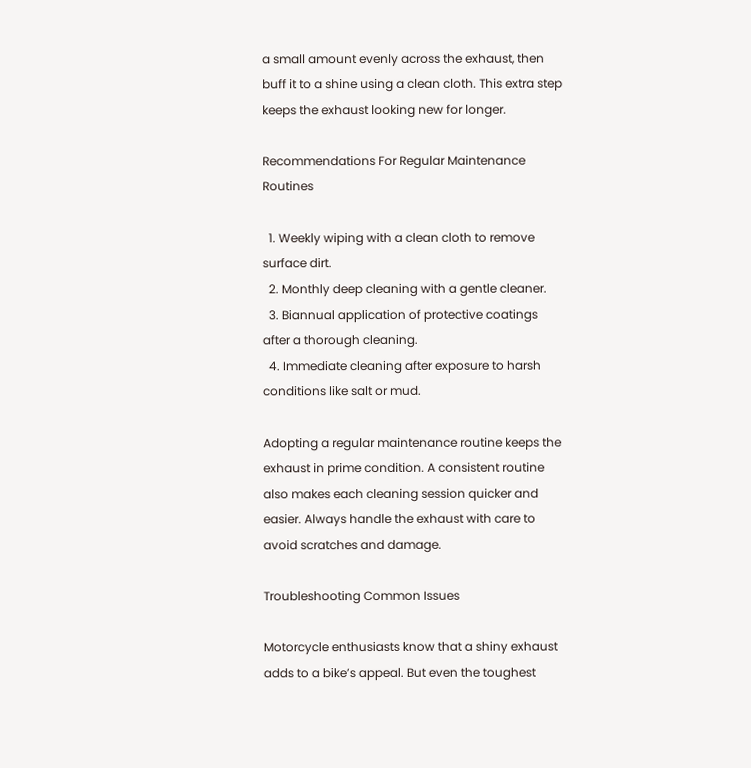a small amount evenly across the exhaust, then buff it to a shine using a clean cloth. This extra step keeps the exhaust looking new for longer.

Recommendations For Regular Maintenance Routines

  1. Weekly wiping with a clean cloth to remove surface dirt.
  2. Monthly deep cleaning with a gentle cleaner.
  3. Biannual application of protective coatings after a thorough cleaning.
  4. Immediate cleaning after exposure to harsh conditions like salt or mud.

Adopting a regular maintenance routine keeps the exhaust in prime condition. A consistent routine also makes each cleaning session quicker and easier. Always handle the exhaust with care to avoid scratches and damage.

Troubleshooting Common Issues

Motorcycle enthusiasts know that a shiny exhaust adds to a bike’s appeal. But even the toughest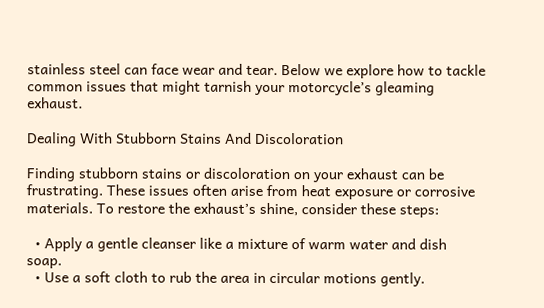stainless steel can face wear and tear. Below we explore how to tackle common issues that might tarnish your motorcycle’s gleaming exhaust.

Dealing With Stubborn Stains And Discoloration

Finding stubborn stains or discoloration on your exhaust can be frustrating. These issues often arise from heat exposure or corrosive materials. To restore the exhaust’s shine, consider these steps:

  • Apply a gentle cleanser like a mixture of warm water and dish soap.
  • Use a soft cloth to rub the area in circular motions gently.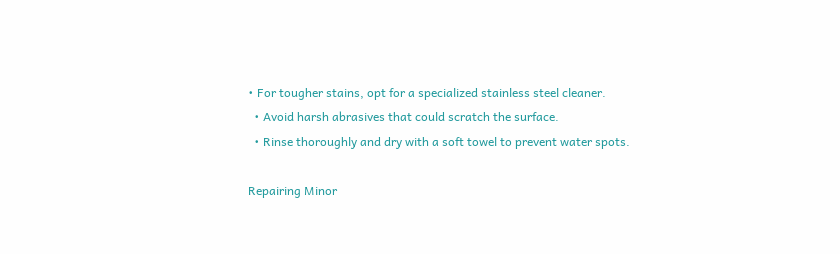• For tougher stains, opt for a specialized stainless steel cleaner.
  • Avoid harsh abrasives that could scratch the surface.
  • Rinse thoroughly and dry with a soft towel to prevent water spots.

Repairing Minor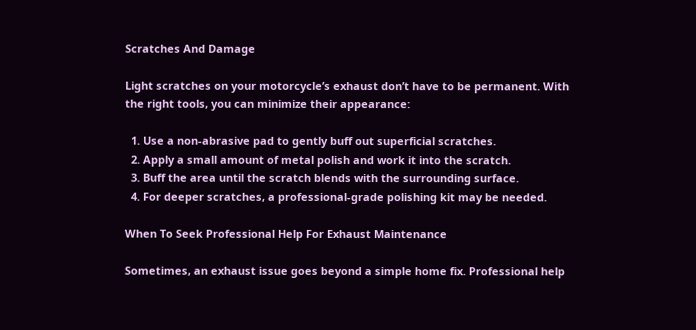Scratches And Damage

Light scratches on your motorcycle’s exhaust don’t have to be permanent. With the right tools, you can minimize their appearance:

  1. Use a non-abrasive pad to gently buff out superficial scratches.
  2. Apply a small amount of metal polish and work it into the scratch.
  3. Buff the area until the scratch blends with the surrounding surface.
  4. For deeper scratches, a professional-grade polishing kit may be needed.

When To Seek Professional Help For Exhaust Maintenance

Sometimes, an exhaust issue goes beyond a simple home fix. Professional help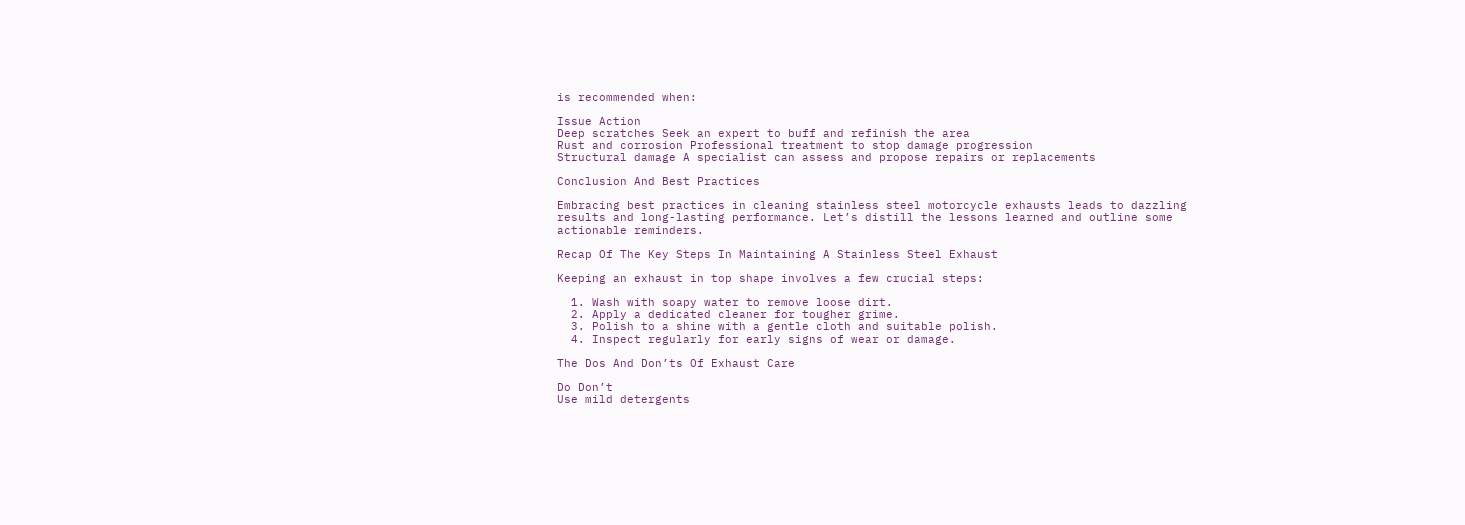is recommended when:

Issue Action
Deep scratches Seek an expert to buff and refinish the area
Rust and corrosion Professional treatment to stop damage progression
Structural damage A specialist can assess and propose repairs or replacements

Conclusion And Best Practices

Embracing best practices in cleaning stainless steel motorcycle exhausts leads to dazzling results and long-lasting performance. Let’s distill the lessons learned and outline some actionable reminders.

Recap Of The Key Steps In Maintaining A Stainless Steel Exhaust

Keeping an exhaust in top shape involves a few crucial steps:

  1. Wash with soapy water to remove loose dirt.
  2. Apply a dedicated cleaner for tougher grime.
  3. Polish to a shine with a gentle cloth and suitable polish.
  4. Inspect regularly for early signs of wear or damage.

The Dos And Don’ts Of Exhaust Care

Do Don’t
Use mild detergents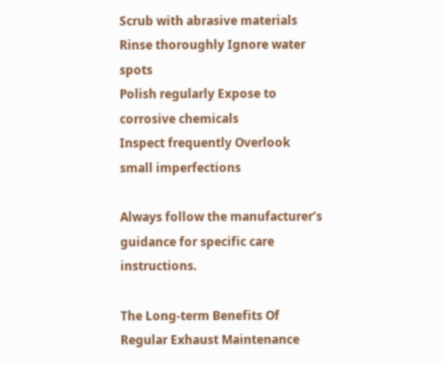Scrub with abrasive materials
Rinse thoroughly Ignore water spots
Polish regularly Expose to corrosive chemicals
Inspect frequently Overlook small imperfections

Always follow the manufacturer’s guidance for specific care instructions.

The Long-term Benefits Of Regular Exhaust Maintenance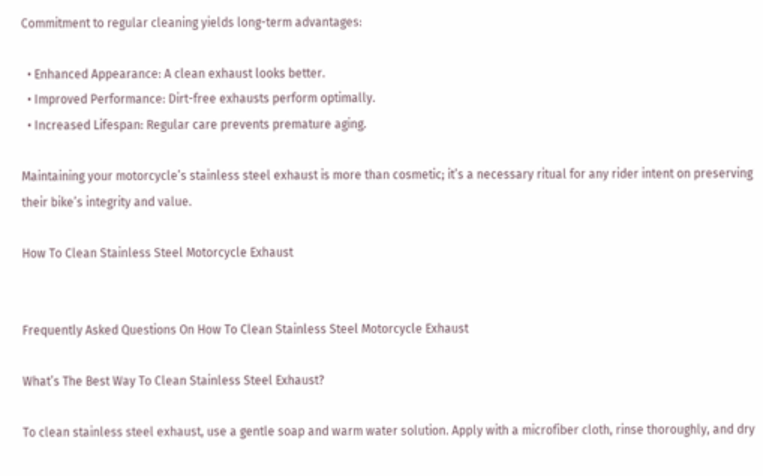Commitment to regular cleaning yields long-term advantages:

  • Enhanced Appearance: A clean exhaust looks better.
  • Improved Performance: Dirt-free exhausts perform optimally.
  • Increased Lifespan: Regular care prevents premature aging.

Maintaining your motorcycle’s stainless steel exhaust is more than cosmetic; it’s a necessary ritual for any rider intent on preserving their bike’s integrity and value.

How To Clean Stainless Steel Motorcycle Exhaust


Frequently Asked Questions On How To Clean Stainless Steel Motorcycle Exhaust

What’s The Best Way To Clean Stainless Steel Exhaust?

To clean stainless steel exhaust, use a gentle soap and warm water solution. Apply with a microfiber cloth, rinse thoroughly, and dry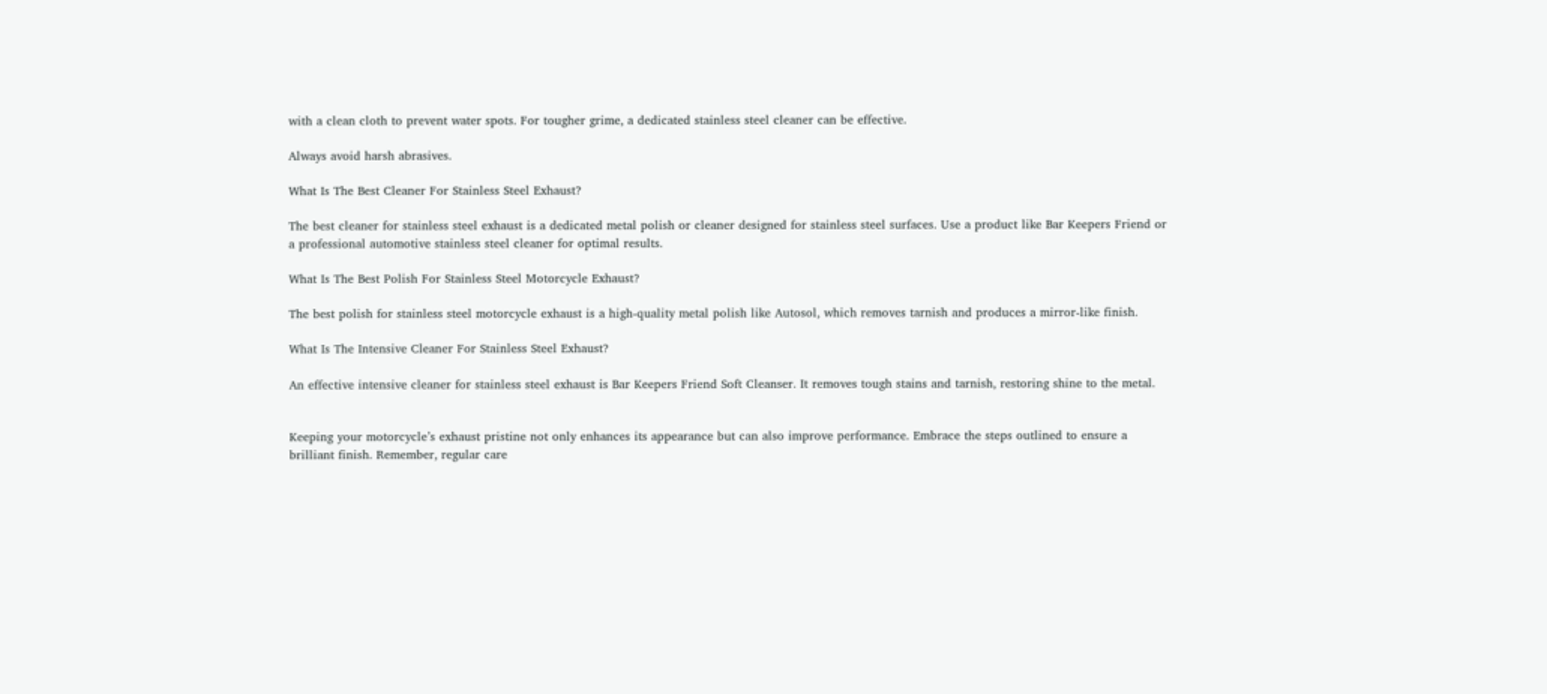with a clean cloth to prevent water spots. For tougher grime, a dedicated stainless steel cleaner can be effective.

Always avoid harsh abrasives.

What Is The Best Cleaner For Stainless Steel Exhaust?

The best cleaner for stainless steel exhaust is a dedicated metal polish or cleaner designed for stainless steel surfaces. Use a product like Bar Keepers Friend or a professional automotive stainless steel cleaner for optimal results.

What Is The Best Polish For Stainless Steel Motorcycle Exhaust?

The best polish for stainless steel motorcycle exhaust is a high-quality metal polish like Autosol, which removes tarnish and produces a mirror-like finish.

What Is The Intensive Cleaner For Stainless Steel Exhaust?

An effective intensive cleaner for stainless steel exhaust is Bar Keepers Friend Soft Cleanser. It removes tough stains and tarnish, restoring shine to the metal.


Keeping your motorcycle’s exhaust pristine not only enhances its appearance but can also improve performance. Embrace the steps outlined to ensure a brilliant finish. Remember, regular care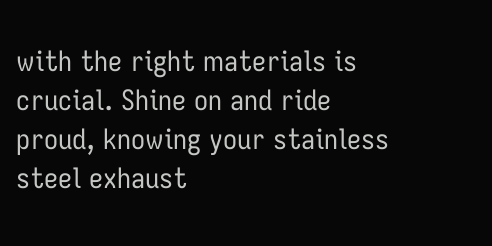with the right materials is crucial. Shine on and ride proud, knowing your stainless steel exhaust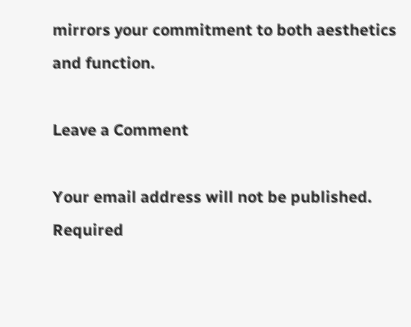mirrors your commitment to both aesthetics and function.

Leave a Comment

Your email address will not be published. Required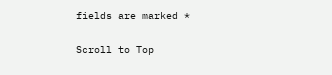fields are marked *

Scroll to Top